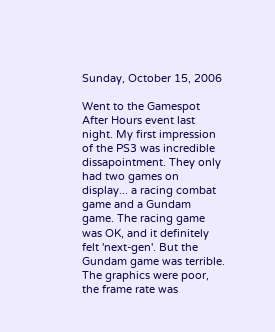Sunday, October 15, 2006

Went to the Gamespot After Hours event last night. My first impression of the PS3 was incredible dissapointment. They only had two games on display... a racing combat game and a Gundam game. The racing game was OK, and it definitely felt 'next-gen'. But the Gundam game was terrible. The graphics were poor, the frame rate was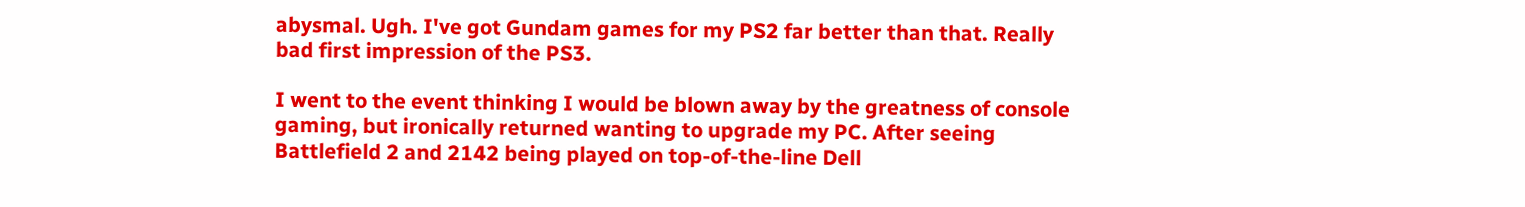abysmal. Ugh. I've got Gundam games for my PS2 far better than that. Really bad first impression of the PS3.

I went to the event thinking I would be blown away by the greatness of console gaming, but ironically returned wanting to upgrade my PC. After seeing Battlefield 2 and 2142 being played on top-of-the-line Dell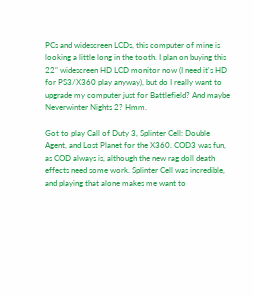PCs and widescreen LCDs, this computer of mine is looking a little long in the tooth. I plan on buying this 22" widescreen HD LCD monitor now (I need it's HD for PS3/X360 play anyway), but do I really want to upgrade my computer just for Battlefield? And maybe Neverwinter Nights 2? Hmm.

Got to play Call of Duty 3, Splinter Cell: Double Agent, and Lost Planet for the X360. COD3 was fun, as COD always is, although the new rag doll death effects need some work. Splinter Cell was incredible, and playing that alone makes me want to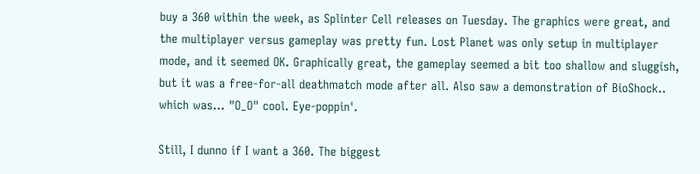buy a 360 within the week, as Splinter Cell releases on Tuesday. The graphics were great, and the multiplayer versus gameplay was pretty fun. Lost Planet was only setup in multiplayer mode, and it seemed OK. Graphically great, the gameplay seemed a bit too shallow and sluggish, but it was a free-for-all deathmatch mode after all. Also saw a demonstration of BioShock.. which was... "O_O" cool. Eye-poppin'.

Still, I dunno if I want a 360. The biggest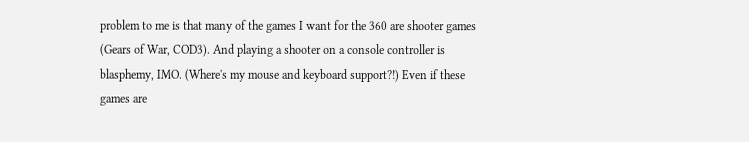problem to me is that many of the games I want for the 360 are shooter games (Gears of War, COD3). And playing a shooter on a console controller is blasphemy, IMO. (Where's my mouse and keyboard support?!) Even if these games are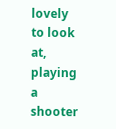lovely to look at, playing a shooter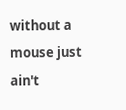without a mouse just ain't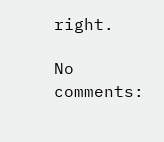right.

No comments: